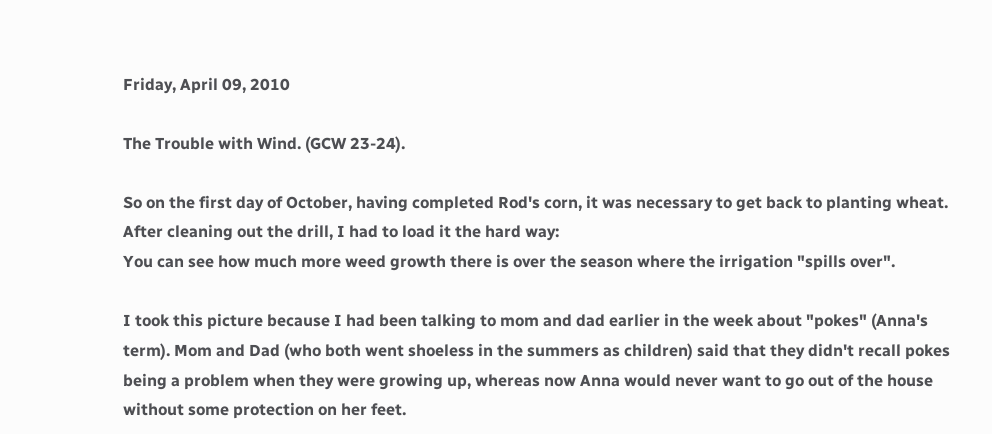Friday, April 09, 2010

The Trouble with Wind. (GCW 23-24).

So on the first day of October, having completed Rod's corn, it was necessary to get back to planting wheat. After cleaning out the drill, I had to load it the hard way:
You can see how much more weed growth there is over the season where the irrigation "spills over".

I took this picture because I had been talking to mom and dad earlier in the week about "pokes" (Anna's term). Mom and Dad (who both went shoeless in the summers as children) said that they didn't recall pokes being a problem when they were growing up, whereas now Anna would never want to go out of the house without some protection on her feet.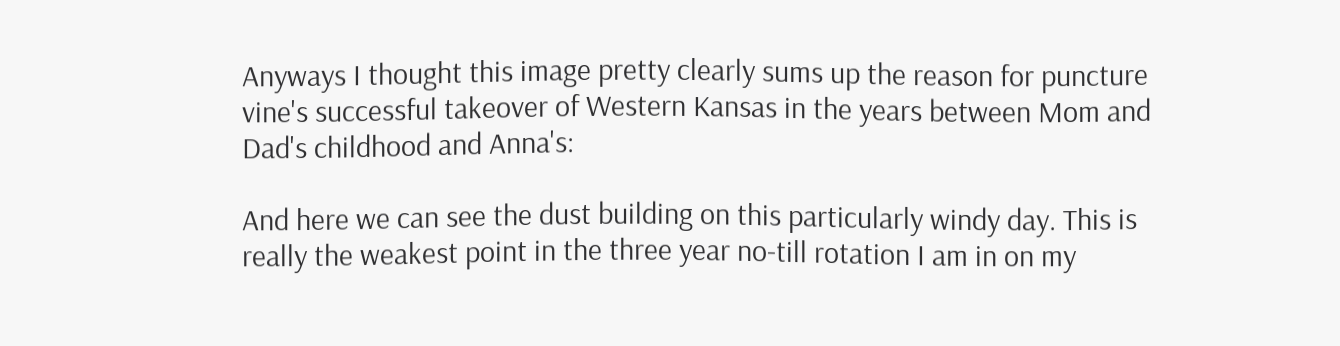Anyways I thought this image pretty clearly sums up the reason for puncture vine's successful takeover of Western Kansas in the years between Mom and Dad's childhood and Anna's:

And here we can see the dust building on this particularly windy day. This is really the weakest point in the three year no-till rotation I am in on my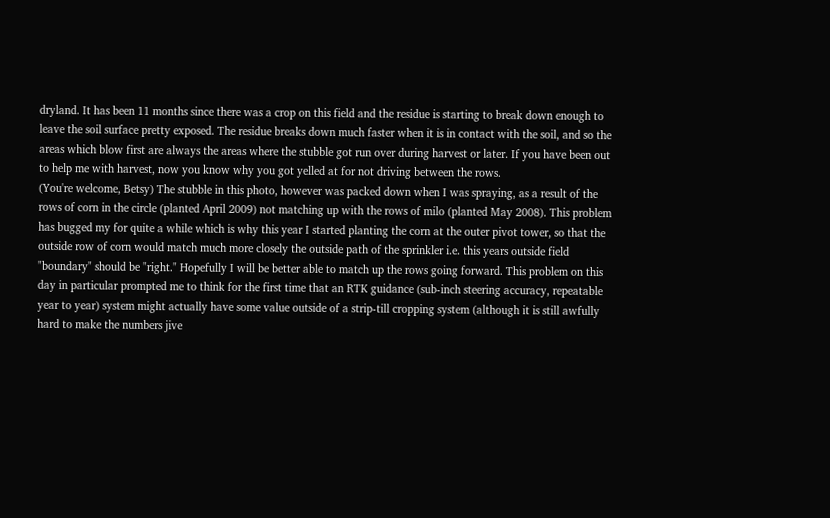dryland. It has been 11 months since there was a crop on this field and the residue is starting to break down enough to leave the soil surface pretty exposed. The residue breaks down much faster when it is in contact with the soil, and so the areas which blow first are always the areas where the stubble got run over during harvest or later. If you have been out to help me with harvest, now you know why you got yelled at for not driving between the rows.
(You're welcome, Betsy) The stubble in this photo, however was packed down when I was spraying, as a result of the rows of corn in the circle (planted April 2009) not matching up with the rows of milo (planted May 2008). This problem has bugged my for quite a while which is why this year I started planting the corn at the outer pivot tower, so that the outside row of corn would match much more closely the outside path of the sprinkler i.e. this years outside field "boundary" should be "right." Hopefully I will be better able to match up the rows going forward. This problem on this day in particular prompted me to think for the first time that an RTK guidance (sub-inch steering accuracy, repeatable year to year) system might actually have some value outside of a strip-till cropping system (although it is still awfully hard to make the numbers jive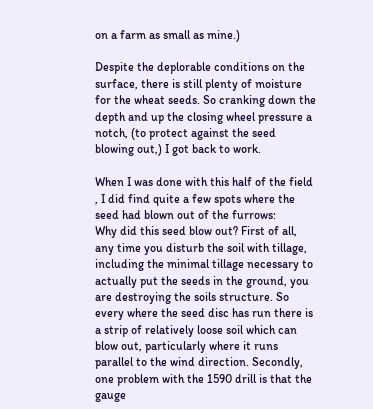on a farm as small as mine.)

Despite the deplorable conditions on the surface, there is still plenty of moisture for the wheat seeds. So cranking down the depth and up the closing wheel pressure a notch, (to protect against the seed blowing out,) I got back to work.

When I was done with this half of the field , I did find quite a few spots where the seed had blown out of the furrows:
Why did this seed blow out? First of all, any time you disturb the soil with tillage, including the minimal tillage necessary to actually put the seeds in the ground, you are destroying the soils structure. So every where the seed disc has run there is a strip of relatively loose soil which can blow out, particularly where it runs parallel to the wind direction. Secondly, one problem with the 1590 drill is that the gauge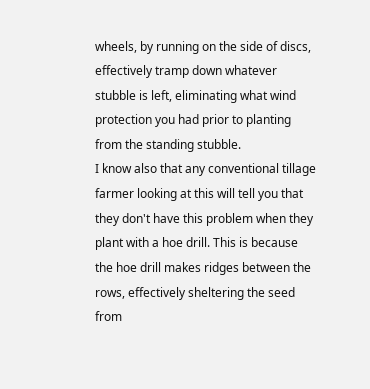wheels, by running on the side of discs, effectively tramp down whatever stubble is left, eliminating what wind protection you had prior to planting from the standing stubble.
I know also that any conventional tillage farmer looking at this will tell you that they don't have this problem when they plant with a hoe drill. This is because the hoe drill makes ridges between the rows, effectively sheltering the seed from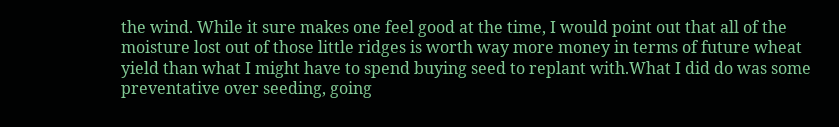the wind. While it sure makes one feel good at the time, I would point out that all of the moisture lost out of those little ridges is worth way more money in terms of future wheat yield than what I might have to spend buying seed to replant with.What I did do was some preventative over seeding, going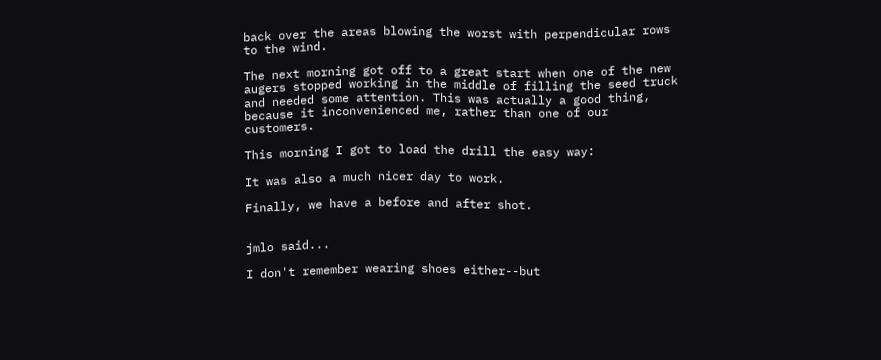back over the areas blowing the worst with perpendicular rows to the wind.

The next morning got off to a great start when one of the new augers stopped working in the middle of filling the seed truck and needed some attention. This was actually a good thing, because it inconvenienced me, rather than one of our customers.

This morning I got to load the drill the easy way:

It was also a much nicer day to work.

Finally, we have a before and after shot.


jmlo said...

I don't remember wearing shoes either--but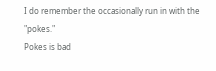I do remember the occasionally run in with the "pokes."
Pokes is bad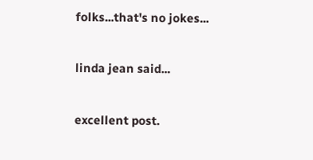folks...that's no jokes...

linda jean said...

excellent post.